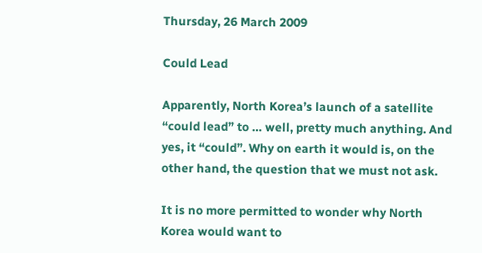Thursday, 26 March 2009

Could Lead

Apparently, North Korea’s launch of a satellite “could lead” to … well, pretty much anything. And yes, it “could”. Why on earth it would is, on the other hand, the question that we must not ask.

It is no more permitted to wonder why North Korea would want to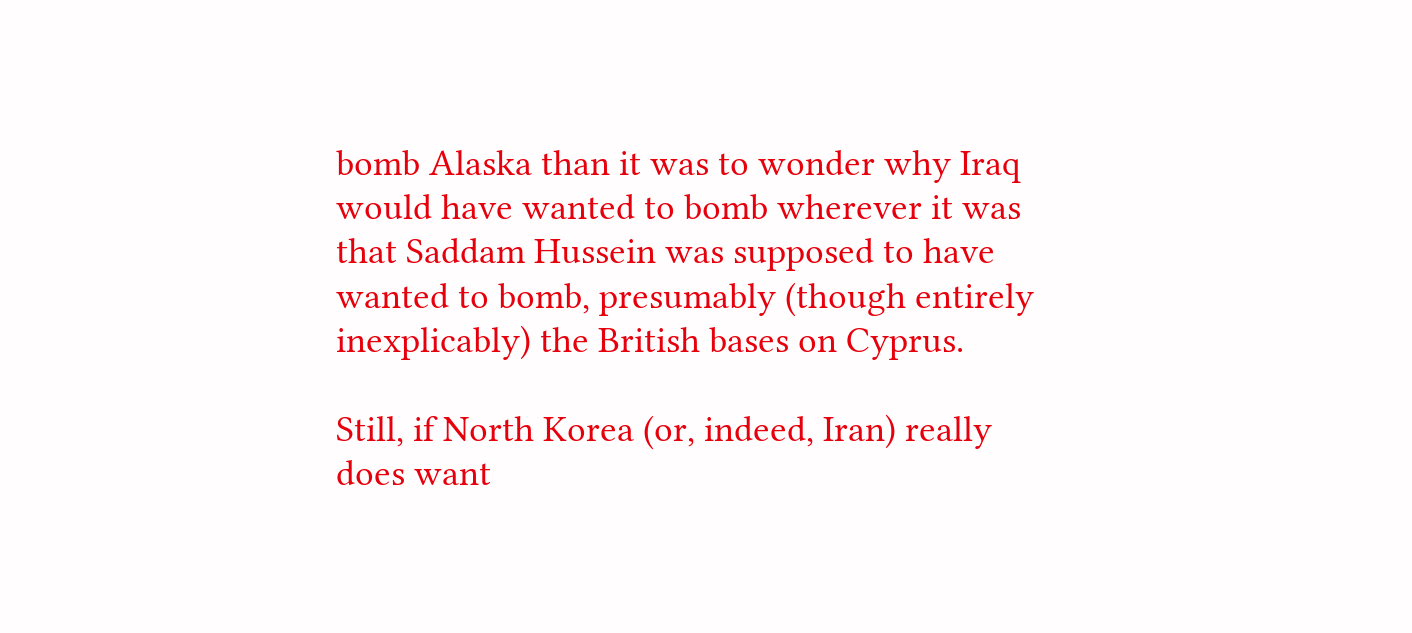bomb Alaska than it was to wonder why Iraq would have wanted to bomb wherever it was that Saddam Hussein was supposed to have wanted to bomb, presumably (though entirely inexplicably) the British bases on Cyprus.

Still, if North Korea (or, indeed, Iran) really does want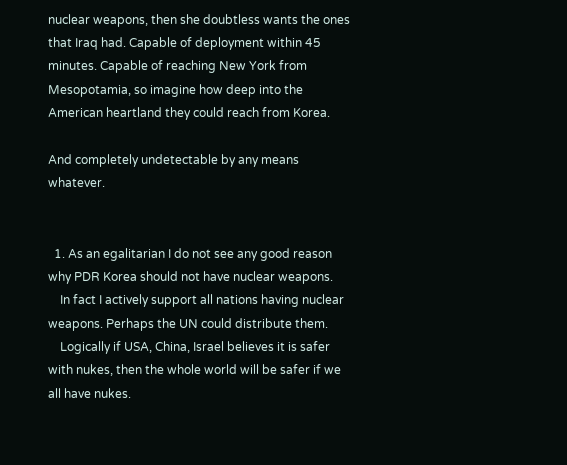nuclear weapons, then she doubtless wants the ones that Iraq had. Capable of deployment within 45 minutes. Capable of reaching New York from Mesopotamia, so imagine how deep into the American heartland they could reach from Korea.

And completely undetectable by any means whatever.


  1. As an egalitarian I do not see any good reason why PDR Korea should not have nuclear weapons.
    In fact I actively support all nations having nuclear weapons. Perhaps the UN could distribute them.
    Logically if USA, China, Israel believes it is safer with nukes, then the whole world will be safer if we all have nukes.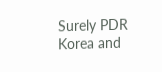Surely PDR Korea and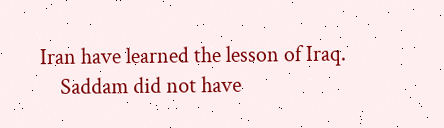Iran have learned the lesson of Iraq.
    Saddam did not have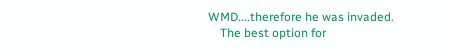WMD....therefore he was invaded.
    The best option for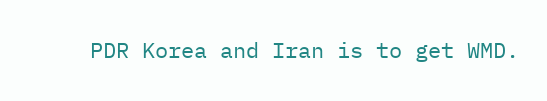PDR Korea and Iran is to get WMD.